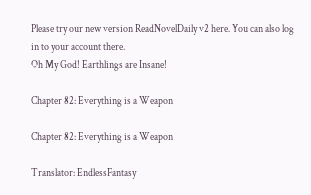Please try our new version ReadNovelDaily v2 here. You can also log in to your account there.
Oh My God! Earthlings are Insane!

Chapter 82: Everything is a Weapon

Chapter 82: Everything is a Weapon

Translator: EndlessFantasy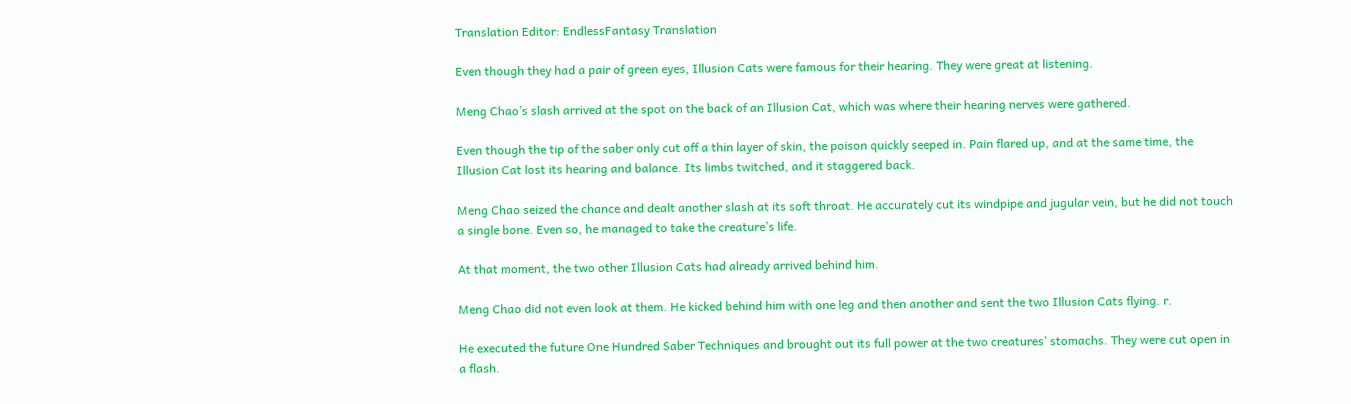Translation Editor: EndlessFantasy Translation

Even though they had a pair of green eyes, Illusion Cats were famous for their hearing. They were great at listening.

Meng Chao’s slash arrived at the spot on the back of an Illusion Cat, which was where their hearing nerves were gathered.

Even though the tip of the saber only cut off a thin layer of skin, the poison quickly seeped in. Pain flared up, and at the same time, the Illusion Cat lost its hearing and balance. Its limbs twitched, and it staggered back.

Meng Chao seized the chance and dealt another slash at its soft throat. He accurately cut its windpipe and jugular vein, but he did not touch a single bone. Even so, he managed to take the creature’s life.

At that moment, the two other Illusion Cats had already arrived behind him.

Meng Chao did not even look at them. He kicked behind him with one leg and then another and sent the two Illusion Cats flying. r.

He executed the future One Hundred Saber Techniques and brought out its full power at the two creatures’ stomachs. They were cut open in a flash.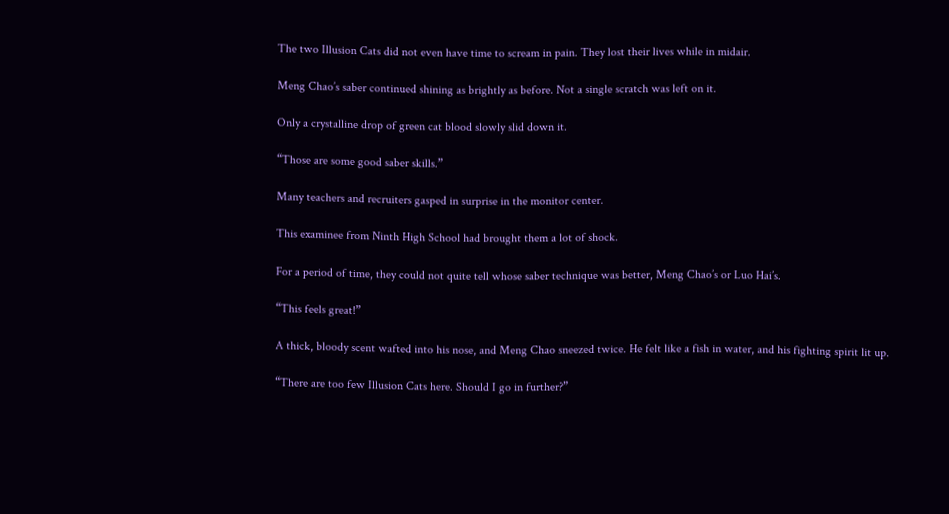The two Illusion Cats did not even have time to scream in pain. They lost their lives while in midair.

Meng Chao’s saber continued shining as brightly as before. Not a single scratch was left on it.

Only a crystalline drop of green cat blood slowly slid down it.

“Those are some good saber skills.”

Many teachers and recruiters gasped in surprise in the monitor center.

This examinee from Ninth High School had brought them a lot of shock.

For a period of time, they could not quite tell whose saber technique was better, Meng Chao’s or Luo Hai’s.

“This feels great!”

A thick, bloody scent wafted into his nose, and Meng Chao sneezed twice. He felt like a fish in water, and his fighting spirit lit up.

“There are too few Illusion Cats here. Should I go in further?”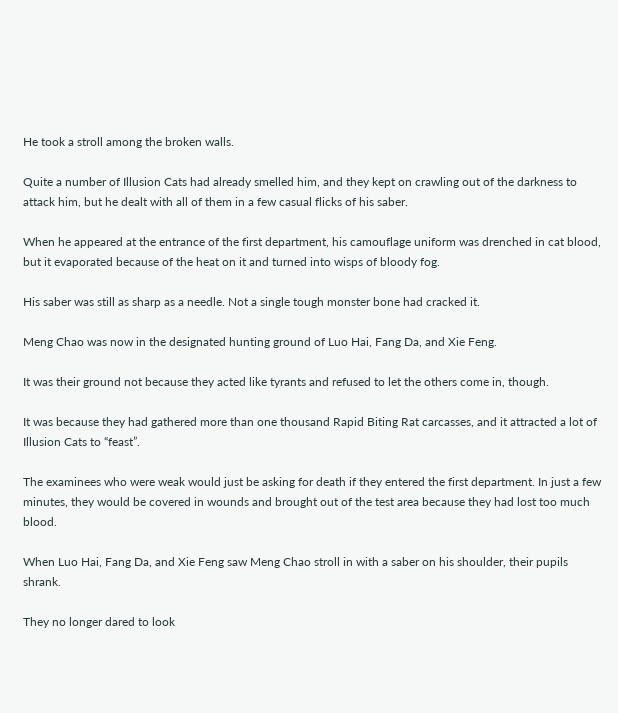He took a stroll among the broken walls.

Quite a number of Illusion Cats had already smelled him, and they kept on crawling out of the darkness to attack him, but he dealt with all of them in a few casual flicks of his saber.

When he appeared at the entrance of the first department, his camouflage uniform was drenched in cat blood, but it evaporated because of the heat on it and turned into wisps of bloody fog.

His saber was still as sharp as a needle. Not a single tough monster bone had cracked it.

Meng Chao was now in the designated hunting ground of Luo Hai, Fang Da, and Xie Feng.

It was their ground not because they acted like tyrants and refused to let the others come in, though.

It was because they had gathered more than one thousand Rapid Biting Rat carcasses, and it attracted a lot of Illusion Cats to “feast”.

The examinees who were weak would just be asking for death if they entered the first department. In just a few minutes, they would be covered in wounds and brought out of the test area because they had lost too much blood.

When Luo Hai, Fang Da, and Xie Feng saw Meng Chao stroll in with a saber on his shoulder, their pupils shrank.

They no longer dared to look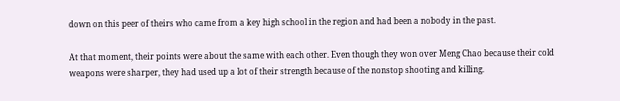down on this peer of theirs who came from a key high school in the region and had been a nobody in the past.

At that moment, their points were about the same with each other. Even though they won over Meng Chao because their cold weapons were sharper, they had used up a lot of their strength because of the nonstop shooting and killing.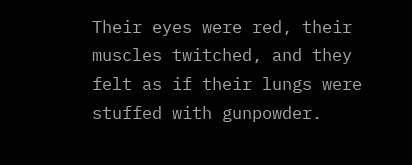Their eyes were red, their muscles twitched, and they felt as if their lungs were stuffed with gunpowder.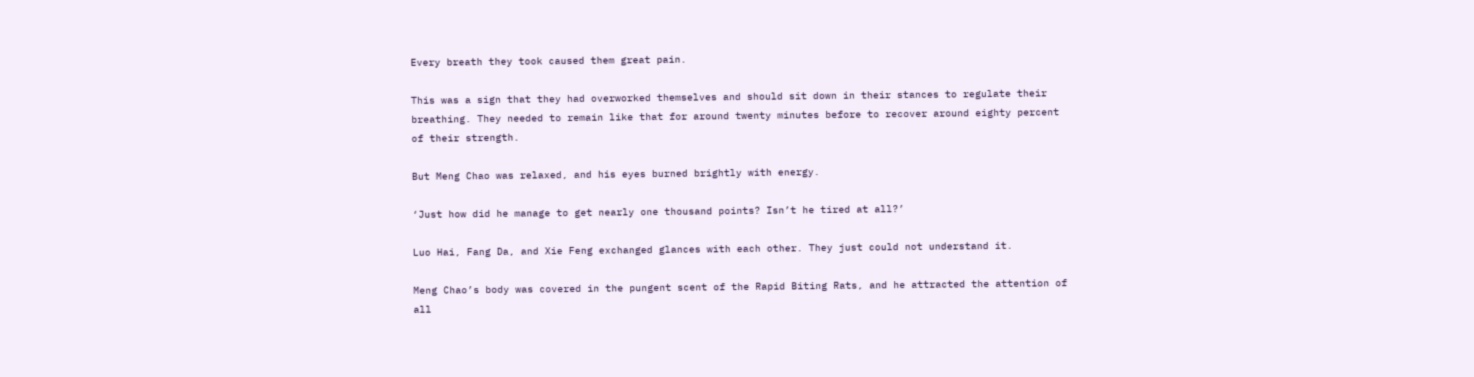Every breath they took caused them great pain.

This was a sign that they had overworked themselves and should sit down in their stances to regulate their breathing. They needed to remain like that for around twenty minutes before to recover around eighty percent of their strength.

But Meng Chao was relaxed, and his eyes burned brightly with energy.

‘Just how did he manage to get nearly one thousand points? Isn’t he tired at all?’

Luo Hai, Fang Da, and Xie Feng exchanged glances with each other. They just could not understand it.

Meng Chao’s body was covered in the pungent scent of the Rapid Biting Rats, and he attracted the attention of all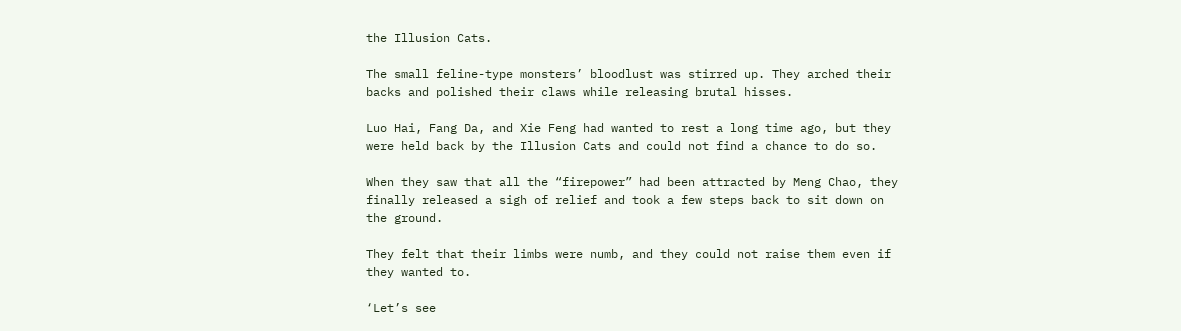the Illusion Cats.

The small feline-type monsters’ bloodlust was stirred up. They arched their backs and polished their claws while releasing brutal hisses.

Luo Hai, Fang Da, and Xie Feng had wanted to rest a long time ago, but they were held back by the Illusion Cats and could not find a chance to do so.

When they saw that all the “firepower” had been attracted by Meng Chao, they finally released a sigh of relief and took a few steps back to sit down on the ground.

They felt that their limbs were numb, and they could not raise them even if they wanted to.

‘Let’s see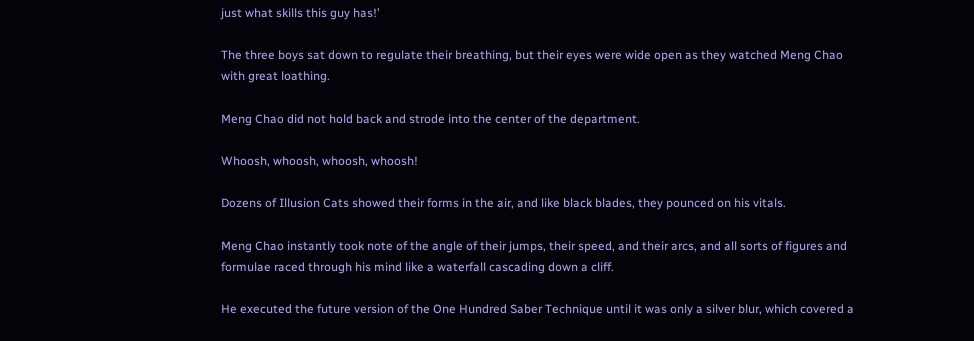just what skills this guy has!’

The three boys sat down to regulate their breathing, but their eyes were wide open as they watched Meng Chao with great loathing.

Meng Chao did not hold back and strode into the center of the department.

Whoosh, whoosh, whoosh, whoosh!

Dozens of Illusion Cats showed their forms in the air, and like black blades, they pounced on his vitals.

Meng Chao instantly took note of the angle of their jumps, their speed, and their arcs, and all sorts of figures and formulae raced through his mind like a waterfall cascading down a cliff.

He executed the future version of the One Hundred Saber Technique until it was only a silver blur, which covered a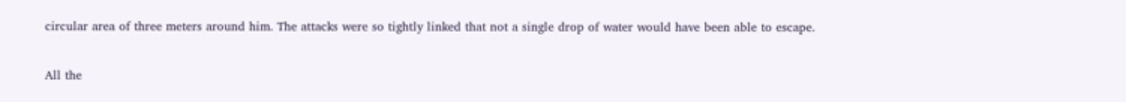circular area of three meters around him. The attacks were so tightly linked that not a single drop of water would have been able to escape.

All the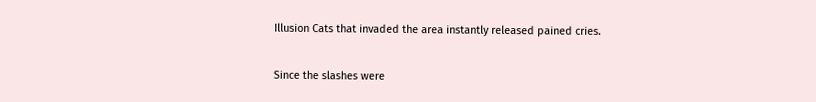Illusion Cats that invaded the area instantly released pained cries.

Since the slashes were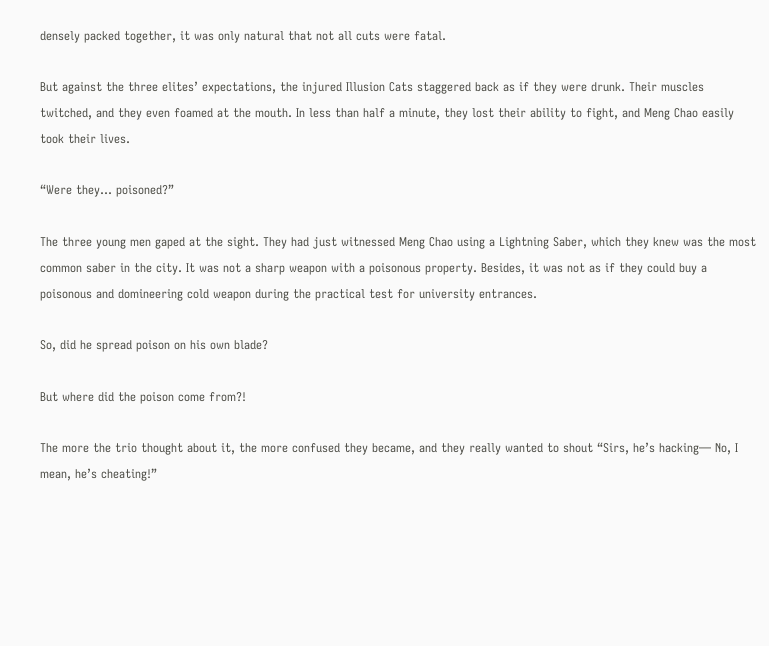densely packed together, it was only natural that not all cuts were fatal.

But against the three elites’ expectations, the injured Illusion Cats staggered back as if they were drunk. Their muscles twitched, and they even foamed at the mouth. In less than half a minute, they lost their ability to fight, and Meng Chao easily took their lives.

“Were they... poisoned?”

The three young men gaped at the sight. They had just witnessed Meng Chao using a Lightning Saber, which they knew was the most common saber in the city. It was not a sharp weapon with a poisonous property. Besides, it was not as if they could buy a poisonous and domineering cold weapon during the practical test for university entrances.

So, did he spread poison on his own blade?

But where did the poison come from?!

The more the trio thought about it, the more confused they became, and they really wanted to shout “Sirs, he’s hacking— No, I mean, he’s cheating!”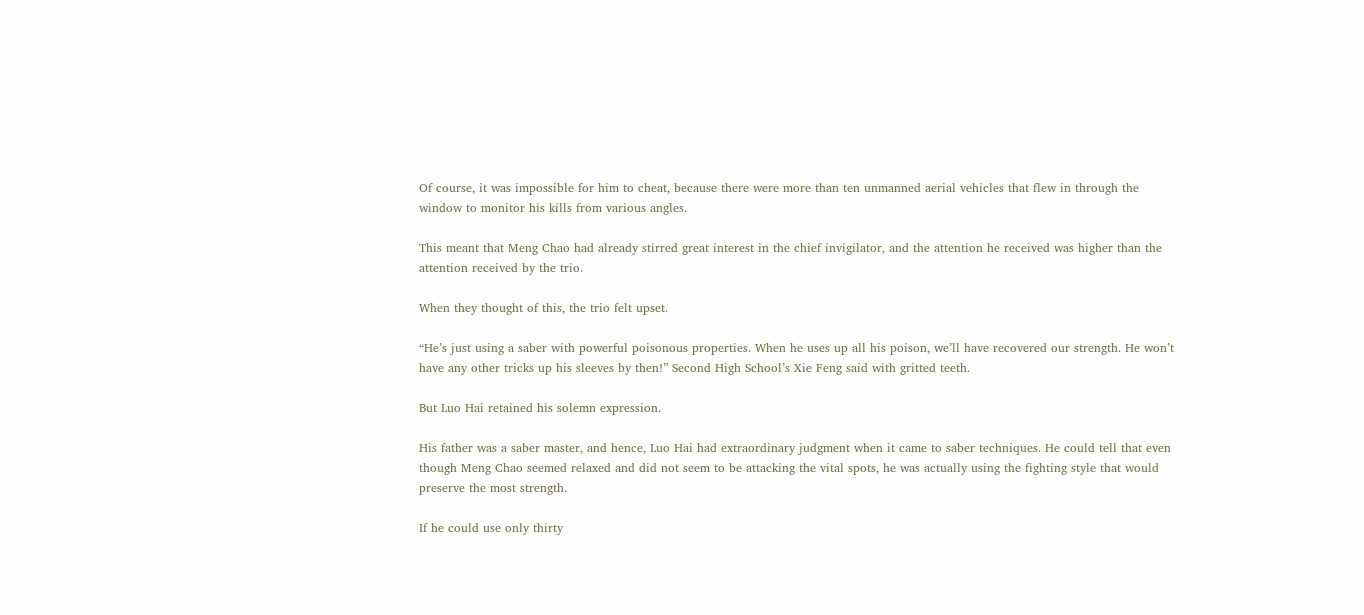Of course, it was impossible for him to cheat, because there were more than ten unmanned aerial vehicles that flew in through the window to monitor his kills from various angles.

This meant that Meng Chao had already stirred great interest in the chief invigilator, and the attention he received was higher than the attention received by the trio.

When they thought of this, the trio felt upset.

“He’s just using a saber with powerful poisonous properties. When he uses up all his poison, we’ll have recovered our strength. He won’t have any other tricks up his sleeves by then!” Second High School’s Xie Feng said with gritted teeth.

But Luo Hai retained his solemn expression.

His father was a saber master, and hence, Luo Hai had extraordinary judgment when it came to saber techniques. He could tell that even though Meng Chao seemed relaxed and did not seem to be attacking the vital spots, he was actually using the fighting style that would preserve the most strength.

If he could use only thirty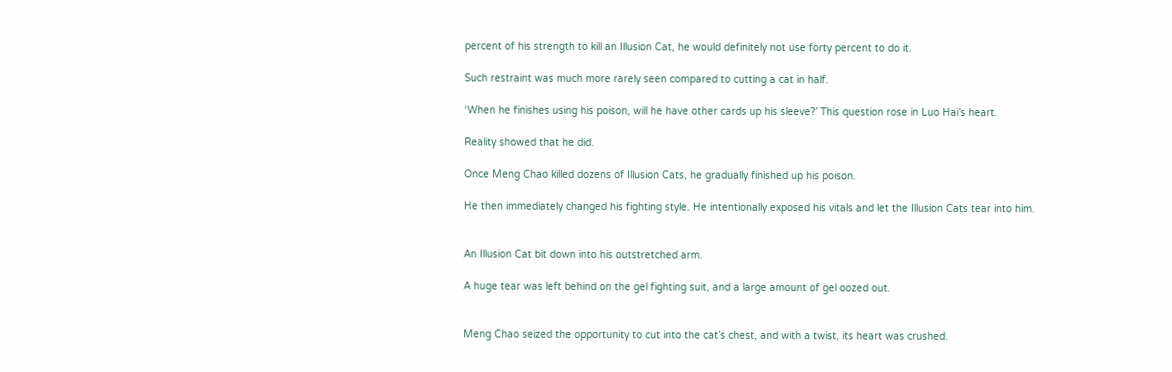percent of his strength to kill an Illusion Cat, he would definitely not use forty percent to do it.

Such restraint was much more rarely seen compared to cutting a cat in half.

‘When he finishes using his poison, will he have other cards up his sleeve?’ This question rose in Luo Hai’s heart.

Reality showed that he did.

Once Meng Chao killed dozens of Illusion Cats, he gradually finished up his poison.

He then immediately changed his fighting style. He intentionally exposed his vitals and let the Illusion Cats tear into him.


An Illusion Cat bit down into his outstretched arm.

A huge tear was left behind on the gel fighting suit, and a large amount of gel oozed out.


Meng Chao seized the opportunity to cut into the cat’s chest, and with a twist, its heart was crushed.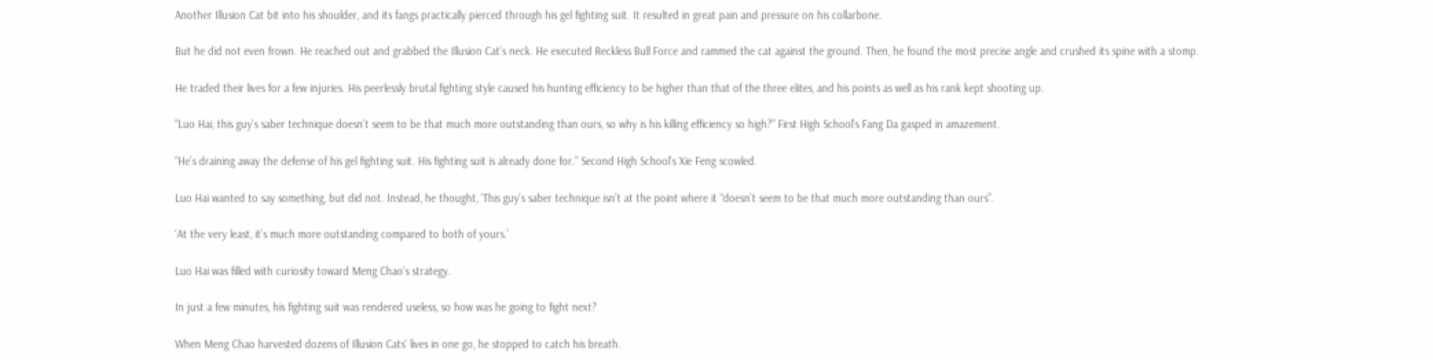Another Illusion Cat bit into his shoulder, and its fangs practically pierced through his gel fighting suit. It resulted in great pain and pressure on his collarbone.

But he did not even frown. He reached out and grabbed the Illusion Cat’s neck. He executed Reckless Bull Force and rammed the cat against the ground. Then, he found the most precise angle and crushed its spine with a stomp.

He traded their lives for a few injuries. His peerlessly brutal fighting style caused his hunting efficiency to be higher than that of the three elites, and his points as well as his rank kept shooting up.

“Luo Hai, this guy’s saber technique doesn’t seem to be that much more outstanding than ours, so why is his killing efficiency so high?” First High School’s Fang Da gasped in amazement.

“He’s draining away the defense of his gel fighting suit. His fighting suit is already done for.” Second High School’s Xie Feng scowled.

Luo Hai wanted to say something, but did not. Instead, he thought, ‘This guy’s saber technique isn’t at the point where it “doesn’t seem to be that much more outstanding than ours”.

‘At the very least, it’s much more outstanding compared to both of yours.’

Luo Hai was filled with curiosity toward Meng Chao’s strategy.

In just a few minutes, his fighting suit was rendered useless, so how was he going to fight next?

When Meng Chao harvested dozens of Illusion Cats’ lives in one go, he stopped to catch his breath.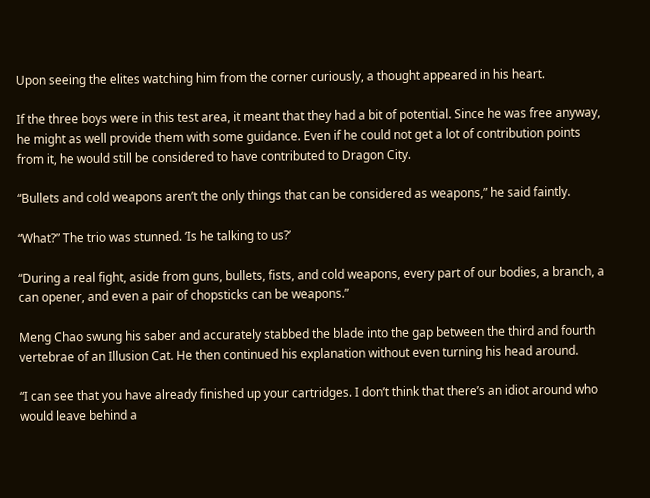Upon seeing the elites watching him from the corner curiously, a thought appeared in his heart.

If the three boys were in this test area, it meant that they had a bit of potential. Since he was free anyway, he might as well provide them with some guidance. Even if he could not get a lot of contribution points from it, he would still be considered to have contributed to Dragon City.

“Bullets and cold weapons aren’t the only things that can be considered as weapons,” he said faintly.

“What?” The trio was stunned. ‘Is he talking to us?’

“During a real fight, aside from guns, bullets, fists, and cold weapons, every part of our bodies, a branch, a can opener, and even a pair of chopsticks can be weapons.”

Meng Chao swung his saber and accurately stabbed the blade into the gap between the third and fourth vertebrae of an Illusion Cat. He then continued his explanation without even turning his head around.

“I can see that you have already finished up your cartridges. I don’t think that there’s an idiot around who would leave behind a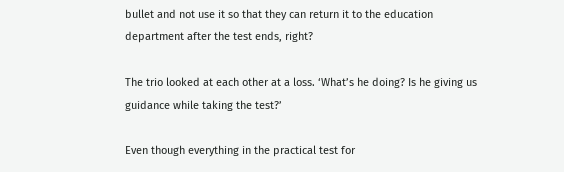bullet and not use it so that they can return it to the education department after the test ends, right?

The trio looked at each other at a loss. ‘What’s he doing? Is he giving us guidance while taking the test?’

Even though everything in the practical test for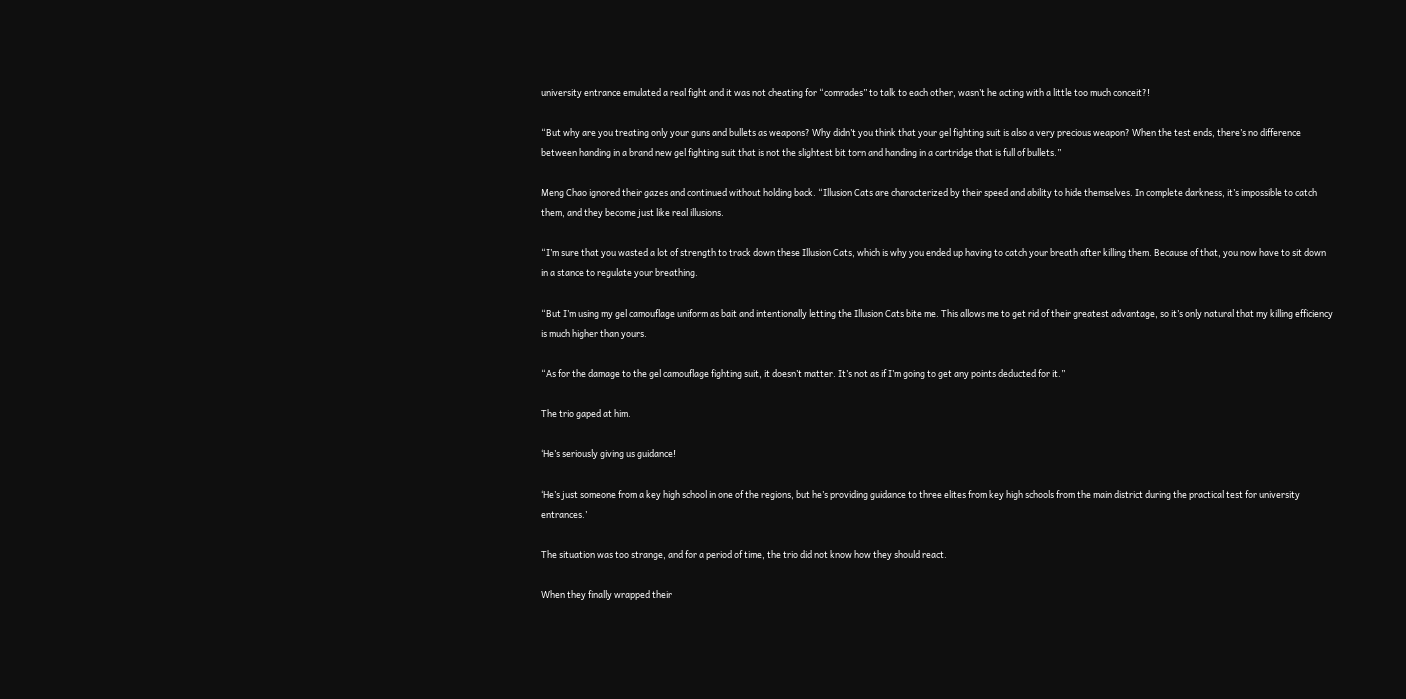university entrance emulated a real fight and it was not cheating for “comrades” to talk to each other, wasn’t he acting with a little too much conceit?!

“But why are you treating only your guns and bullets as weapons? Why didn’t you think that your gel fighting suit is also a very precious weapon? When the test ends, there’s no difference between handing in a brand new gel fighting suit that is not the slightest bit torn and handing in a cartridge that is full of bullets.”

Meng Chao ignored their gazes and continued without holding back. “Illusion Cats are characterized by their speed and ability to hide themselves. In complete darkness, it’s impossible to catch them, and they become just like real illusions.

“I’m sure that you wasted a lot of strength to track down these Illusion Cats, which is why you ended up having to catch your breath after killing them. Because of that, you now have to sit down in a stance to regulate your breathing.

“But I’m using my gel camouflage uniform as bait and intentionally letting the Illusion Cats bite me. This allows me to get rid of their greatest advantage, so it’s only natural that my killing efficiency is much higher than yours.

“As for the damage to the gel camouflage fighting suit, it doesn’t matter. It’s not as if I’m going to get any points deducted for it.”

The trio gaped at him.

‘He’s seriously giving us guidance!

‘He’s just someone from a key high school in one of the regions, but he’s providing guidance to three elites from key high schools from the main district during the practical test for university entrances.’

The situation was too strange, and for a period of time, the trio did not know how they should react.

When they finally wrapped their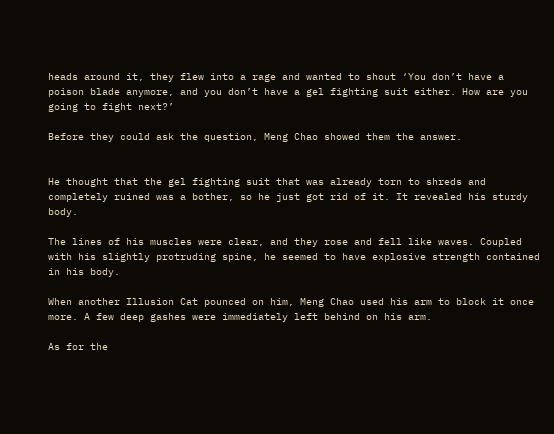heads around it, they flew into a rage and wanted to shout ‘You don’t have a poison blade anymore, and you don’t have a gel fighting suit either. How are you going to fight next?’

Before they could ask the question, Meng Chao showed them the answer.


He thought that the gel fighting suit that was already torn to shreds and completely ruined was a bother, so he just got rid of it. It revealed his sturdy body.

The lines of his muscles were clear, and they rose and fell like waves. Coupled with his slightly protruding spine, he seemed to have explosive strength contained in his body.

When another Illusion Cat pounced on him, Meng Chao used his arm to block it once more. A few deep gashes were immediately left behind on his arm.

As for the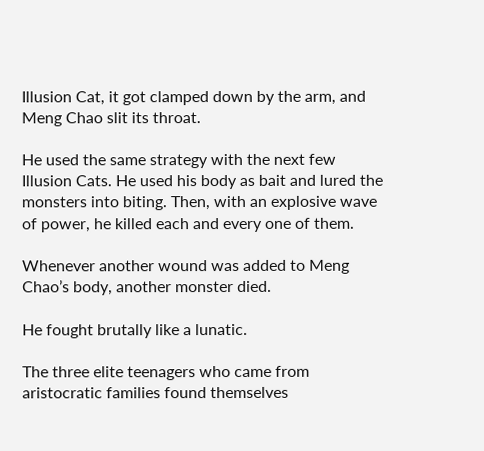Illusion Cat, it got clamped down by the arm, and Meng Chao slit its throat.

He used the same strategy with the next few Illusion Cats. He used his body as bait and lured the monsters into biting. Then, with an explosive wave of power, he killed each and every one of them.

Whenever another wound was added to Meng Chao’s body, another monster died.

He fought brutally like a lunatic.

The three elite teenagers who came from aristocratic families found themselves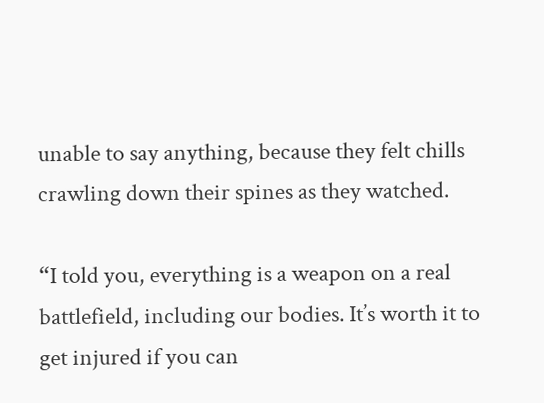unable to say anything, because they felt chills crawling down their spines as they watched.

“I told you, everything is a weapon on a real battlefield, including our bodies. It’s worth it to get injured if you can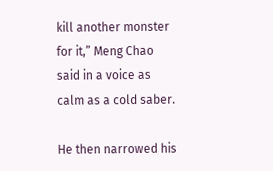kill another monster for it,” Meng Chao said in a voice as calm as a cold saber.

He then narrowed his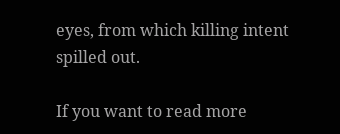eyes, from which killing intent spilled out.

If you want to read more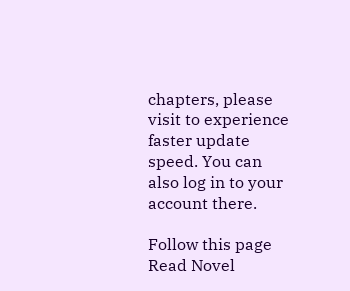chapters, please visit to experience faster update speed. You can also log in to your account there.

Follow this page Read Novel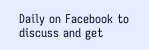Daily on Facebook to discuss and get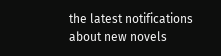the latest notifications about new novels